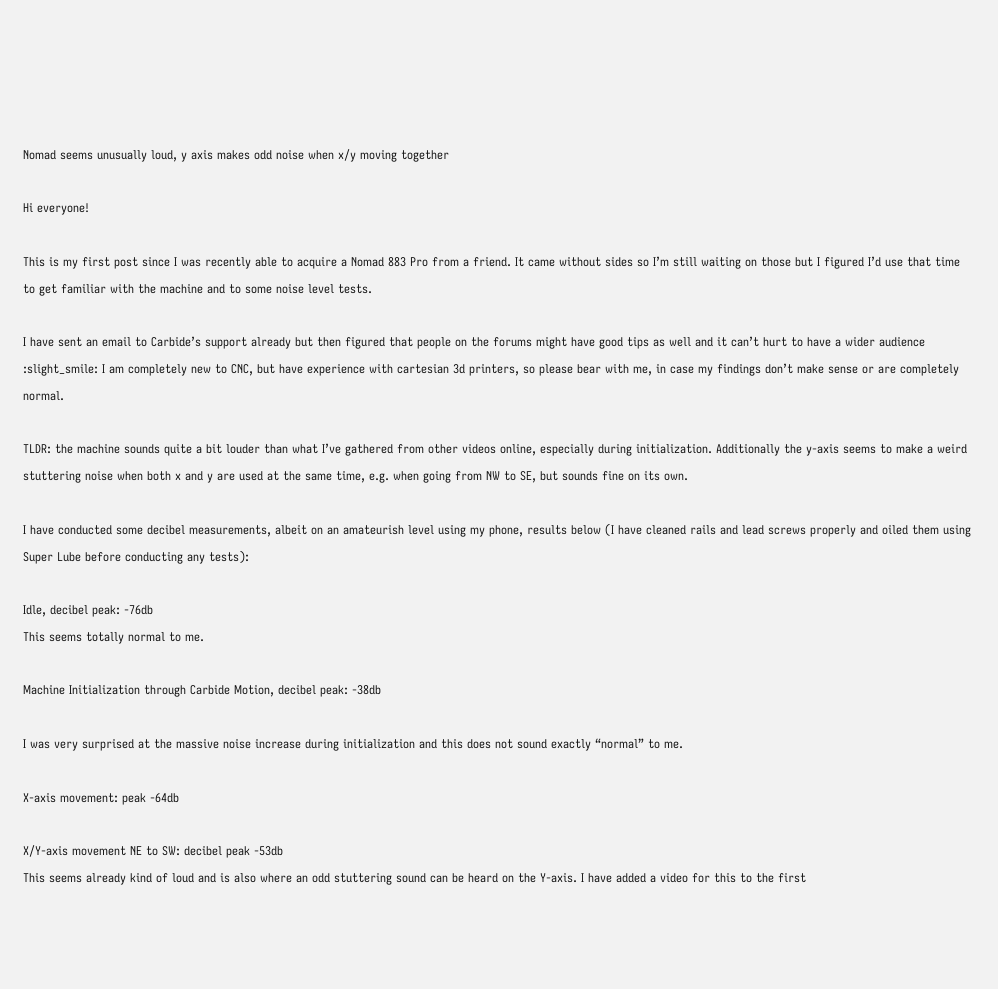Nomad seems unusually loud, y axis makes odd noise when x/y moving together

Hi everyone!

This is my first post since I was recently able to acquire a Nomad 883 Pro from a friend. It came without sides so I’m still waiting on those but I figured I’d use that time to get familiar with the machine and to some noise level tests.

I have sent an email to Carbide’s support already but then figured that people on the forums might have good tips as well and it can’t hurt to have a wider audience :slight_smile: I am completely new to CNC, but have experience with cartesian 3d printers, so please bear with me, in case my findings don’t make sense or are completely normal.

TLDR: the machine sounds quite a bit louder than what I’ve gathered from other videos online, especially during initialization. Additionally the y-axis seems to make a weird stuttering noise when both x and y are used at the same time, e.g. when going from NW to SE, but sounds fine on its own.

I have conducted some decibel measurements, albeit on an amateurish level using my phone, results below (I have cleaned rails and lead screws properly and oiled them using Super Lube before conducting any tests):

Idle, decibel peak: -76db
This seems totally normal to me.

Machine Initialization through Carbide Motion, decibel peak: -38db

I was very surprised at the massive noise increase during initialization and this does not sound exactly “normal” to me.

X-axis movement: peak -64db

X/Y-axis movement NE to SW: decibel peak -53db
This seems already kind of loud and is also where an odd stuttering sound can be heard on the Y-axis. I have added a video for this to the first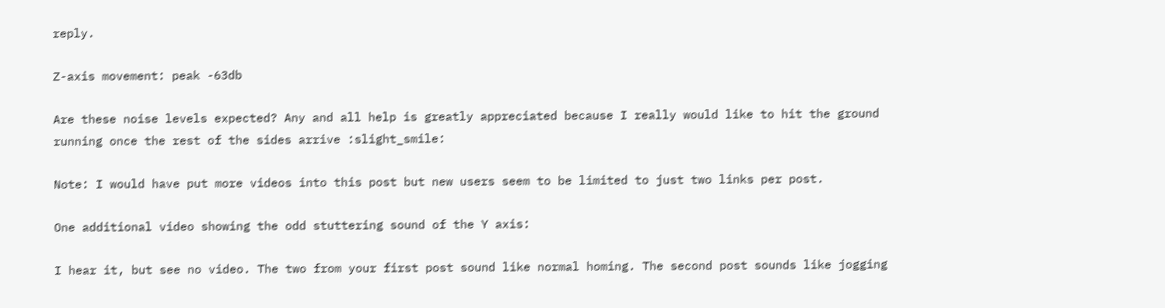reply.

Z-axis movement: peak -63db

Are these noise levels expected? Any and all help is greatly appreciated because I really would like to hit the ground running once the rest of the sides arrive :slight_smile:

Note: I would have put more videos into this post but new users seem to be limited to just two links per post.

One additional video showing the odd stuttering sound of the Y axis:

I hear it, but see no video. The two from your first post sound like normal homing. The second post sounds like jogging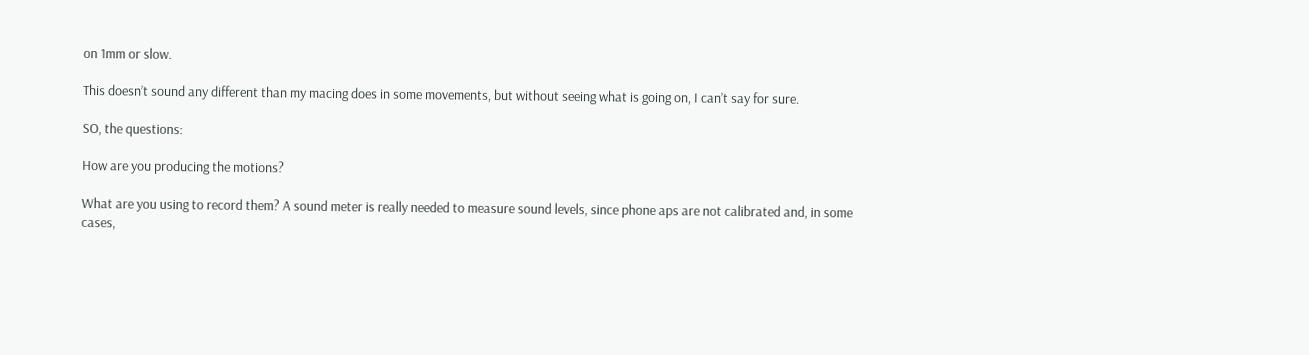on 1mm or slow.

This doesn’t sound any different than my macing does in some movements, but without seeing what is going on, I can’t say for sure.

SO, the questions:

How are you producing the motions?

What are you using to record them? A sound meter is really needed to measure sound levels, since phone aps are not calibrated and, in some cases,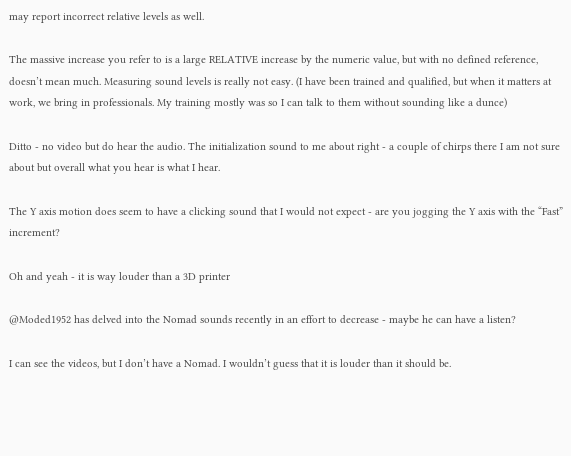may report incorrect relative levels as well.

The massive increase you refer to is a large RELATIVE increase by the numeric value, but with no defined reference, doesn’t mean much. Measuring sound levels is really not easy. (I have been trained and qualified, but when it matters at work, we bring in professionals. My training mostly was so I can talk to them without sounding like a dunce)

Ditto - no video but do hear the audio. The initialization sound to me about right - a couple of chirps there I am not sure about but overall what you hear is what I hear.

The Y axis motion does seem to have a clicking sound that I would not expect - are you jogging the Y axis with the “Fast” increment?

Oh and yeah - it is way louder than a 3D printer

@Moded1952 has delved into the Nomad sounds recently in an effort to decrease - maybe he can have a listen?

I can see the videos, but I don’t have a Nomad. I wouldn’t guess that it is louder than it should be.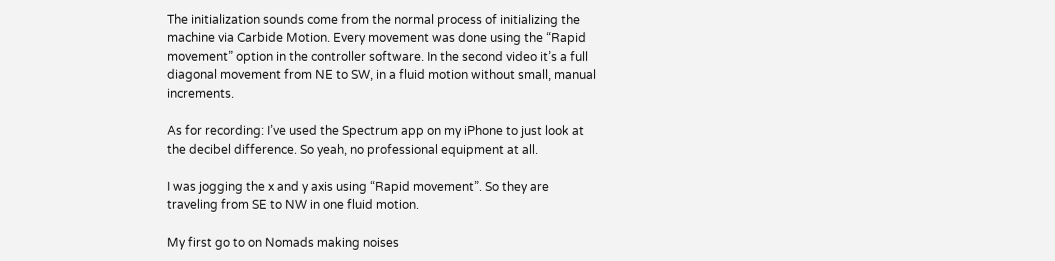The initialization sounds come from the normal process of initializing the machine via Carbide Motion. Every movement was done using the “Rapid movement” option in the controller software. In the second video it’s a full diagonal movement from NE to SW, in a fluid motion without small, manual increments.

As for recording: I’ve used the Spectrum app on my iPhone to just look at the decibel difference. So yeah, no professional equipment at all.

I was jogging the x and y axis using “Rapid movement”. So they are traveling from SE to NW in one fluid motion.

My first go to on Nomads making noises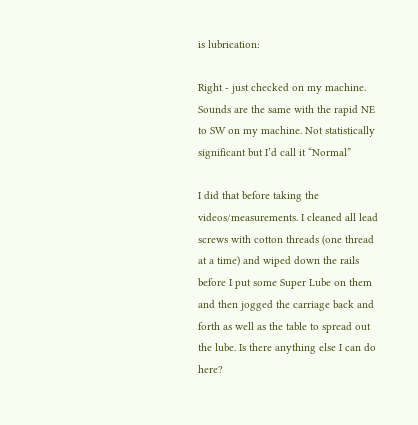is lubrication:

Right - just checked on my machine. Sounds are the same with the rapid NE to SW on my machine. Not statistically significant but I’d call it “Normal”

I did that before taking the videos/measurements. I cleaned all lead screws with cotton threads (one thread at a time) and wiped down the rails before I put some Super Lube on them and then jogged the carriage back and forth as well as the table to spread out the lube. Is there anything else I can do here?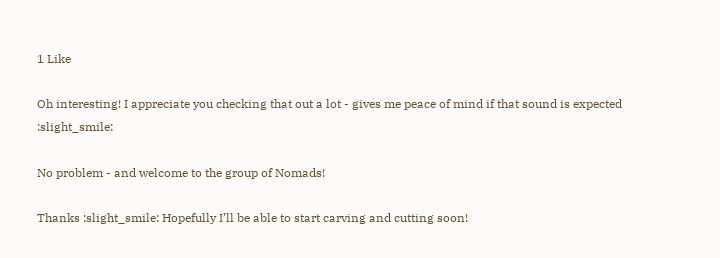1 Like

Oh interesting! I appreciate you checking that out a lot - gives me peace of mind if that sound is expected :slight_smile:

No problem - and welcome to the group of Nomads!

Thanks :slight_smile: Hopefully I’ll be able to start carving and cutting soon!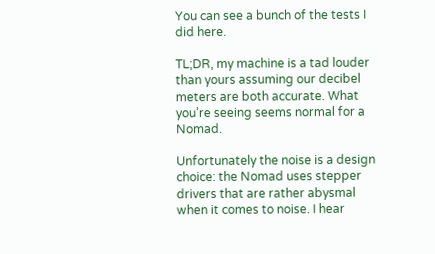You can see a bunch of the tests I did here.

TL;DR, my machine is a tad louder than yours assuming our decibel meters are both accurate. What you’re seeing seems normal for a Nomad.

Unfortunately the noise is a design choice: the Nomad uses stepper drivers that are rather abysmal when it comes to noise. I hear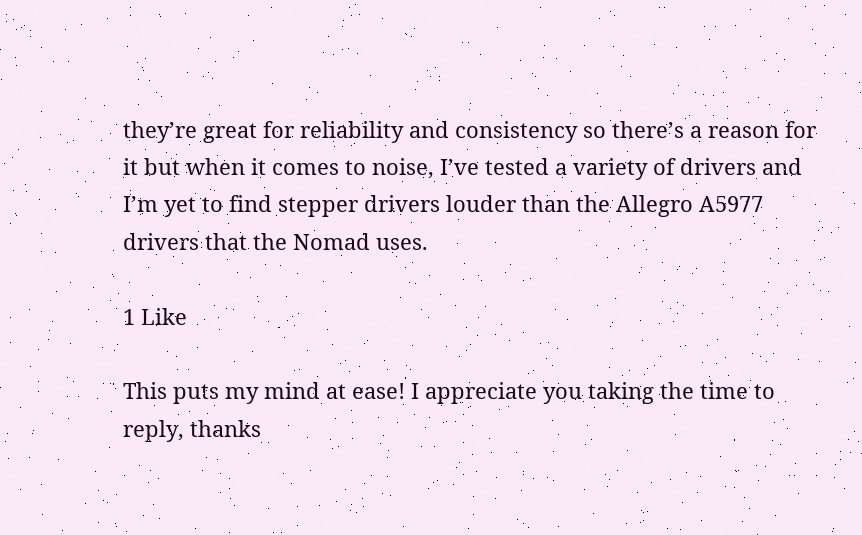they’re great for reliability and consistency so there’s a reason for it but when it comes to noise, I’ve tested a variety of drivers and I’m yet to find stepper drivers louder than the Allegro A5977 drivers that the Nomad uses.

1 Like

This puts my mind at ease! I appreciate you taking the time to reply, thanks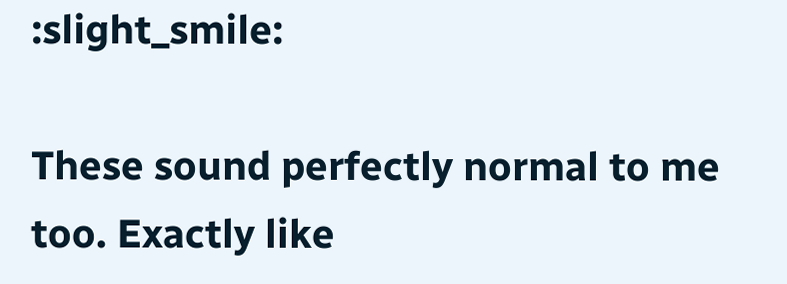:slight_smile:

These sound perfectly normal to me too. Exactly like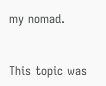my nomad.


This topic was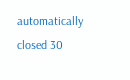automatically closed 30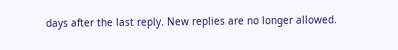days after the last reply. New replies are no longer allowed.